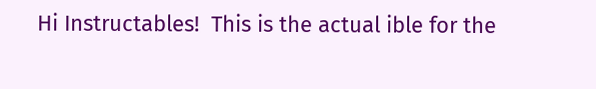Hi Instructables!  This is the actual ible for the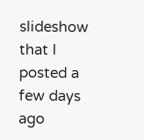slideshow that I posted a few days ago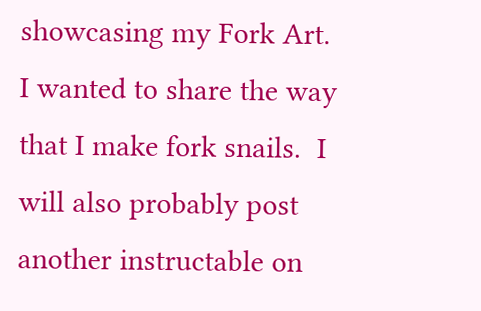showcasing my Fork Art.  I wanted to share the way that I make fork snails.  I will also probably post another instructable on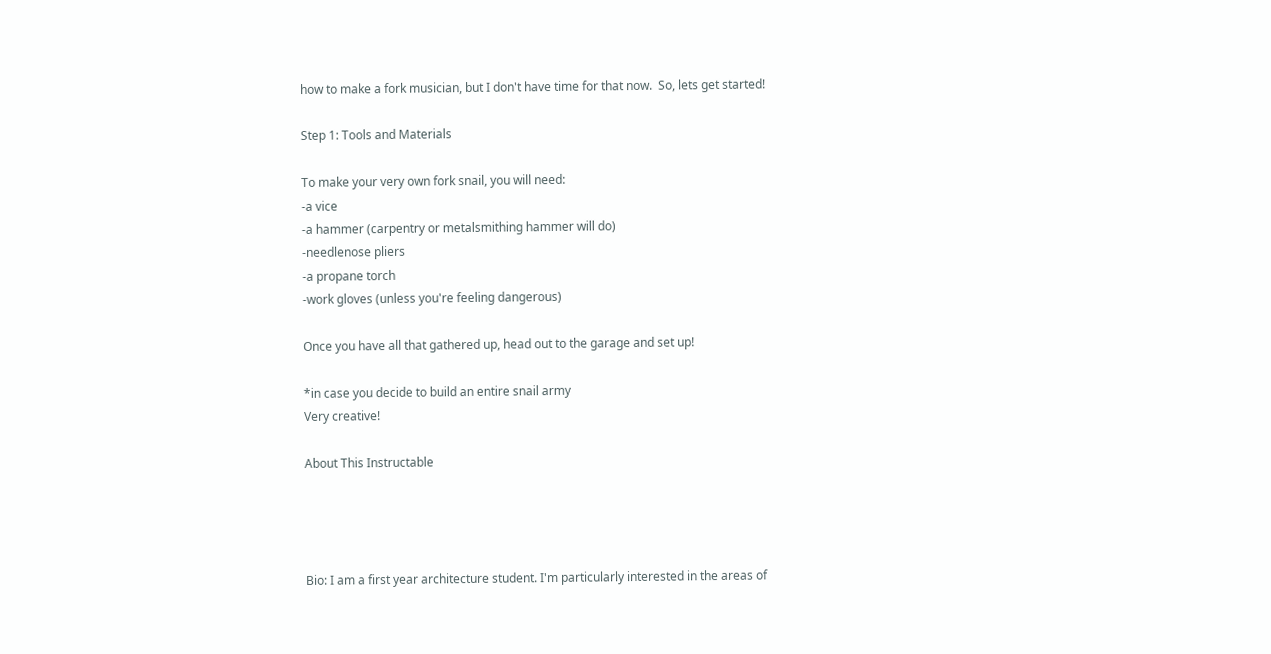how to make a fork musician, but I don't have time for that now.  So, lets get started!

Step 1: Tools and Materials

To make your very own fork snail, you will need:
-a vice
-a hammer (carpentry or metalsmithing hammer will do)
-needlenose pliers
-a propane torch
-work gloves (unless you're feeling dangerous)

Once you have all that gathered up, head out to the garage and set up!

*in case you decide to build an entire snail army
Very creative!

About This Instructable




Bio: I am a first year architecture student. I'm particularly interested in the areas of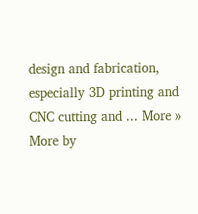design and fabrication, especially 3D printing and CNC cutting and ... More »
More by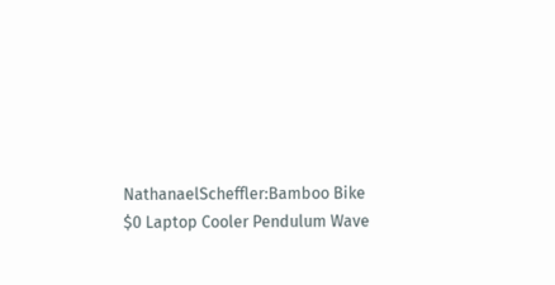NathanaelScheffler:Bamboo Bike $0 Laptop Cooler Pendulum Wave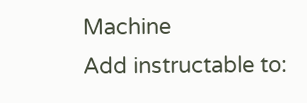Machine
Add instructable to: